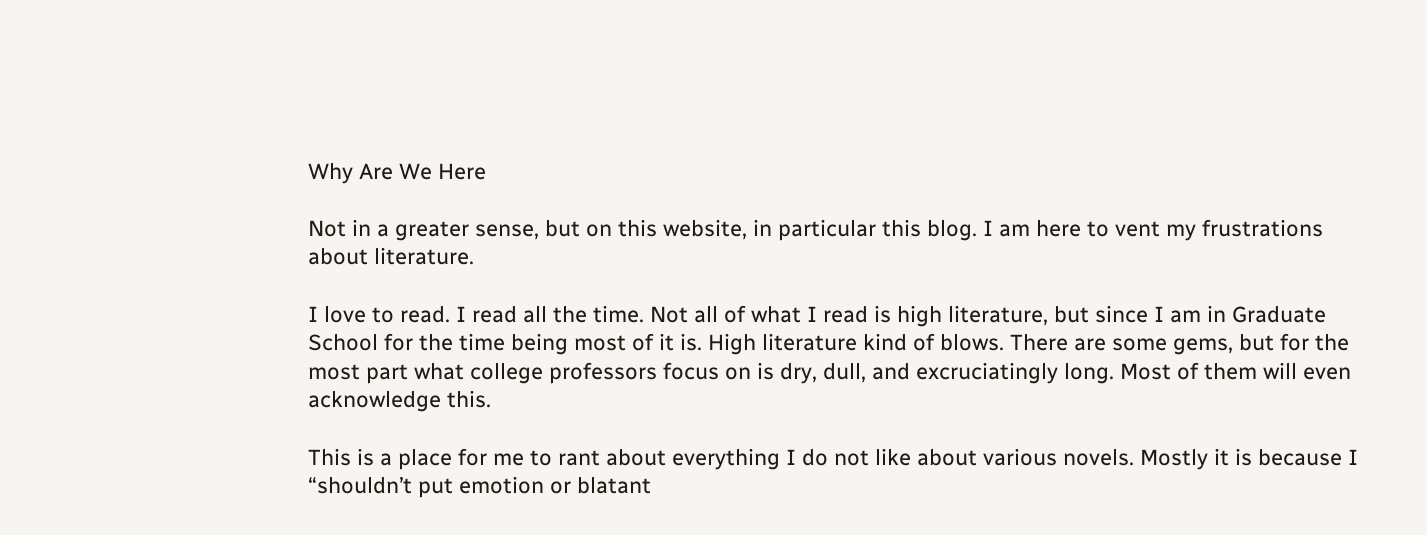Why Are We Here

Not in a greater sense, but on this website, in particular this blog. I am here to vent my frustrations about literature.

I love to read. I read all the time. Not all of what I read is high literature, but since I am in Graduate School for the time being most of it is. High literature kind of blows. There are some gems, but for the most part what college professors focus on is dry, dull, and excruciatingly long. Most of them will even acknowledge this.

This is a place for me to rant about everything I do not like about various novels. Mostly it is because I “shouldn’t put emotion or blatant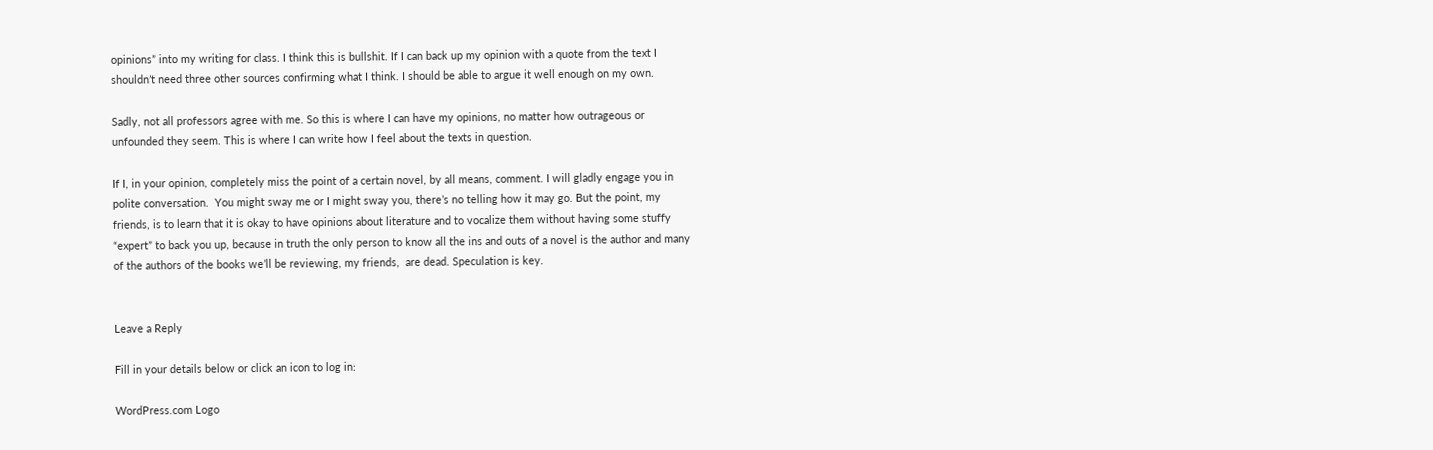opinions” into my writing for class. I think this is bullshit. If I can back up my opinion with a quote from the text I shouldn’t need three other sources confirming what I think. I should be able to argue it well enough on my own.

Sadly, not all professors agree with me. So this is where I can have my opinions, no matter how outrageous or unfounded they seem. This is where I can write how I feel about the texts in question.

If I, in your opinion, completely miss the point of a certain novel, by all means, comment. I will gladly engage you in polite conversation.  You might sway me or I might sway you, there’s no telling how it may go. But the point, my friends, is to learn that it is okay to have opinions about literature and to vocalize them without having some stuffy “expert” to back you up, because in truth the only person to know all the ins and outs of a novel is the author and many of the authors of the books we’ll be reviewing, my friends,  are dead. Speculation is key.


Leave a Reply

Fill in your details below or click an icon to log in:

WordPress.com Logo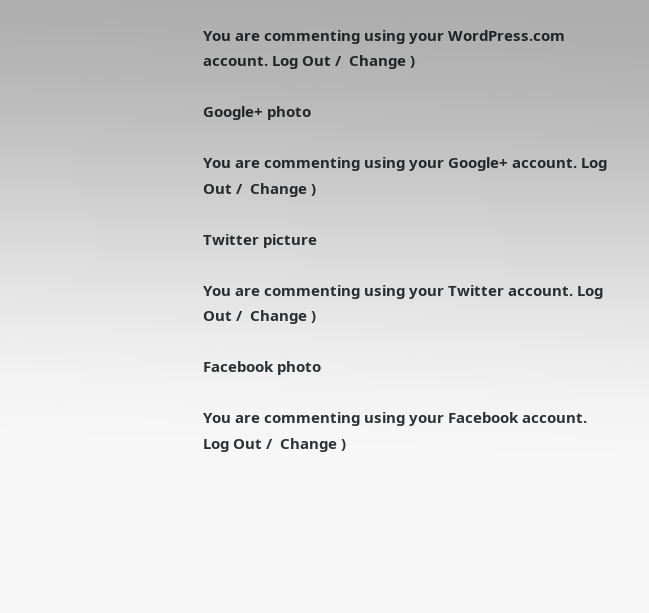You are commenting using your WordPress.com account. Log Out /  Change )

Google+ photo

You are commenting using your Google+ account. Log Out /  Change )

Twitter picture

You are commenting using your Twitter account. Log Out /  Change )

Facebook photo

You are commenting using your Facebook account. Log Out /  Change )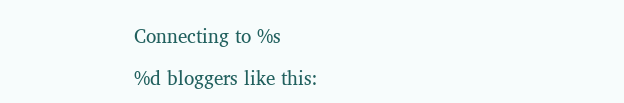Connecting to %s

%d bloggers like this: